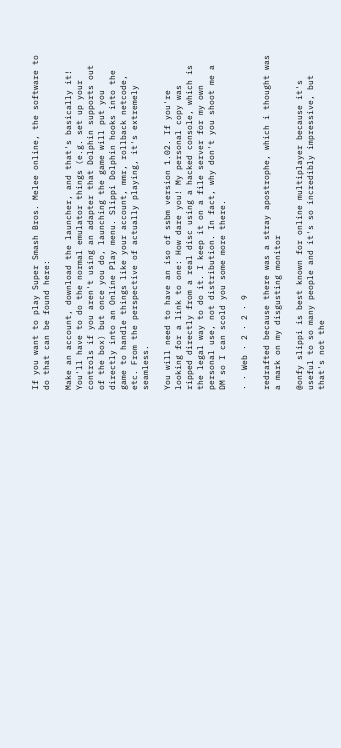If you want to play Super Smash Bros. Melee online, the software to do that can be found here:

Make an account, download the launcher, and that's basically it! You'll have to do the normal emulator things (e.g. set up your controls if you aren't using an adapter that Dolphin supports out of the box) but once you do, launching the game will put you directly into an Online Play menu. Slippi Dolphin hooks into the game to handle things like your account, mmr, rollback netcode, etc. From the perspective of actually playing, it's extremely seamless.

You will need to have an iso of ssbm version 1.02. If you're looking for a link to one: How dare you! My personal copy was ripped directly from a real disc using a hacked console, which is the legal way to do it. I keep it on a file server for my own personal use, not distribution. In fact, why don't you shoot me a DM so I can scold you some more there.

· · Web · 2 · 2 · 9

redrafted because there was a stray apostrophe, which i thought was a mark on my disgusting monitor

@onfy slippi is best known for online multiplayer because it's useful to so many people and it's so incredibly impressive, but that's not the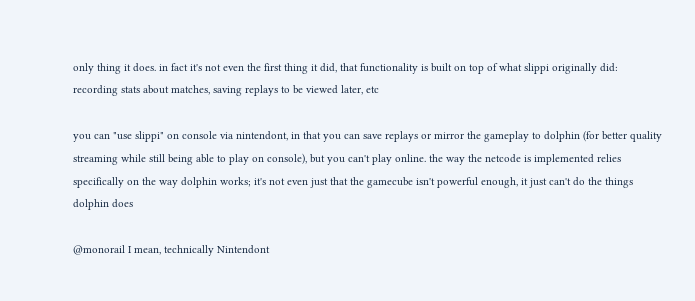only thing it does. in fact it's not even the first thing it did, that functionality is built on top of what slippi originally did: recording stats about matches, saving replays to be viewed later, etc

you can "use slippi" on console via nintendont, in that you can save replays or mirror the gameplay to dolphin (for better quality streaming while still being able to play on console), but you can't play online. the way the netcode is implemented relies specifically on the way dolphin works; it's not even just that the gamecube isn't powerful enough, it just can't do the things dolphin does

@monorail I mean, technically Nintendont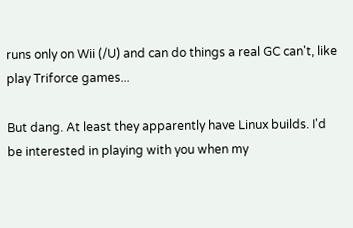runs only on Wii (/U) and can do things a real GC can't, like play Triforce games...

But dang. At least they apparently have Linux builds. I'd be interested in playing with you when my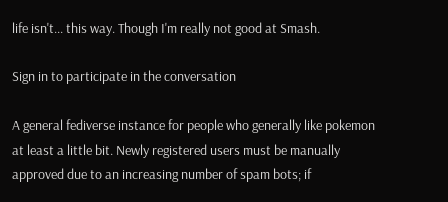life isn't... this way. Though I'm really not good at Smash.

Sign in to participate in the conversation

A general fediverse instance for people who generally like pokemon at least a little bit. Newly registered users must be manually approved due to an increasing number of spam bots; if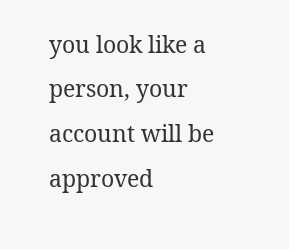you look like a person, your account will be approved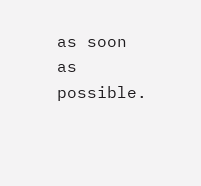as soon as possible.